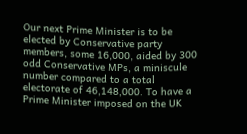Our next Prime Minister is to be elected by Conservative party members, some 16,000, aided by 300 odd Conservative MPs, a miniscule number compared to a total electorate of 46,148,000. To have a Prime Minister imposed on the UK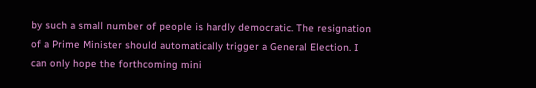by such a small number of people is hardly democratic. The resignation of a Prime Minister should automatically trigger a General Election. I can only hope the forthcoming mini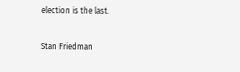election is the last.

Stan Friedman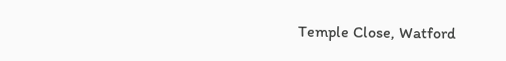Temple Close, Watford